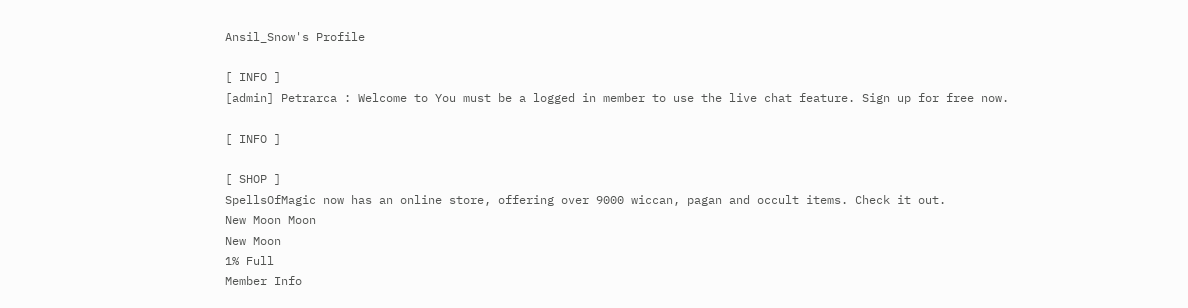Ansil_Snow's Profile

[ INFO ]
[admin] Petrarca : Welcome to You must be a logged in member to use the live chat feature. Sign up for free now.

[ INFO ]

[ SHOP ]
SpellsOfMagic now has an online store, offering over 9000 wiccan, pagan and occult items. Check it out.
New Moon Moon
New Moon
1% Full
Member Info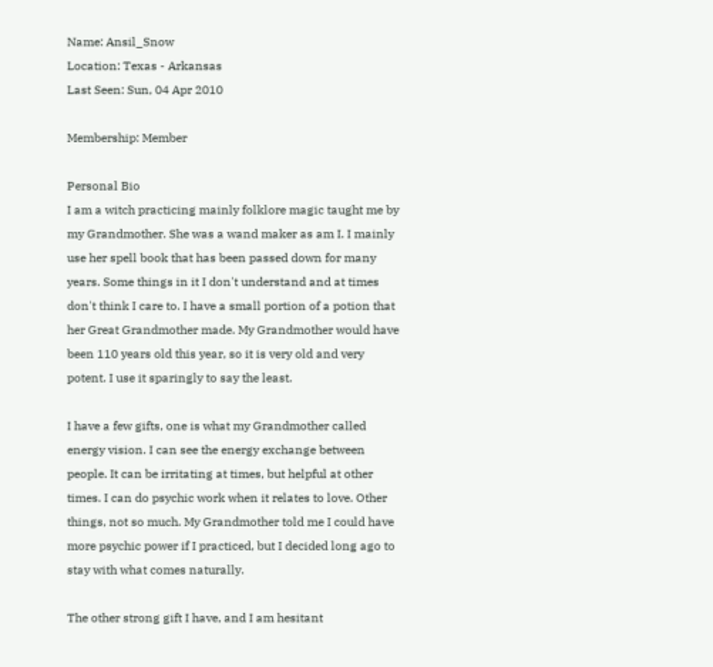Name: Ansil_Snow
Location: Texas - Arkansas
Last Seen: Sun, 04 Apr 2010

Membership: Member

Personal Bio
I am a witch practicing mainly folklore magic taught me by my Grandmother. She was a wand maker as am I. I mainly use her spell book that has been passed down for many years. Some things in it I don't understand and at times don't think I care to. I have a small portion of a potion that her Great Grandmother made. My Grandmother would have been 110 years old this year, so it is very old and very potent. I use it sparingly to say the least.

I have a few gifts, one is what my Grandmother called energy vision. I can see the energy exchange between people. It can be irritating at times, but helpful at other times. I can do psychic work when it relates to love. Other things, not so much. My Grandmother told me I could have more psychic power if I practiced, but I decided long ago to stay with what comes naturally.

The other strong gift I have, and I am hesitant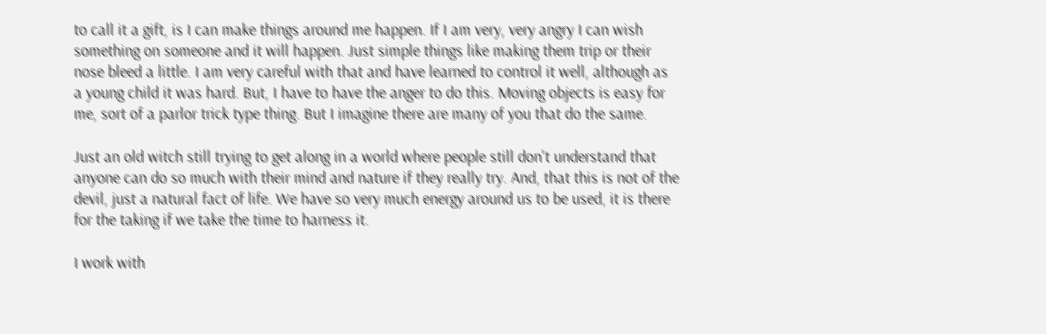to call it a gift, is I can make things around me happen. If I am very, very angry I can wish something on someone and it will happen. Just simple things like making them trip or their nose bleed a little. I am very careful with that and have learned to control it well, although as a young child it was hard. But, I have to have the anger to do this. Moving objects is easy for me, sort of a parlor trick type thing. But I imagine there are many of you that do the same.

Just an old witch still trying to get along in a world where people still don't understand that anyone can do so much with their mind and nature if they really try. And, that this is not of the devil, just a natural fact of life. We have so very much energy around us to be used, it is there for the taking if we take the time to harness it.

I work with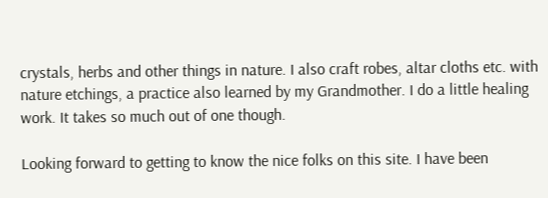crystals, herbs and other things in nature. I also craft robes, altar cloths etc. with nature etchings, a practice also learned by my Grandmother. I do a little healing work. It takes so much out of one though.

Looking forward to getting to know the nice folks on this site. I have been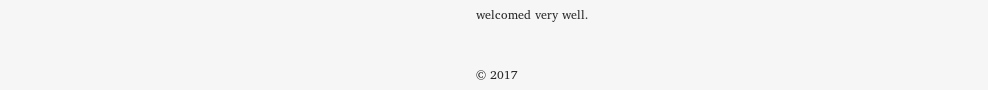welcomed very well.


© 2017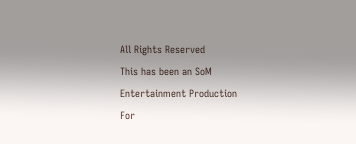All Rights Reserved
This has been an SoM Entertainment Production
For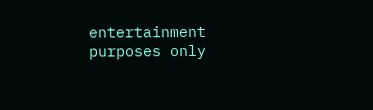entertainment purposes only